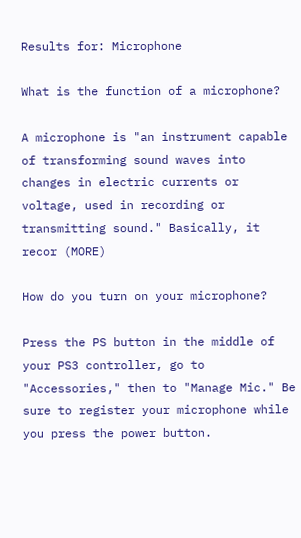Results for: Microphone

What is the function of a microphone?

A microphone is "an instrument capable of transforming sound waves into changes in electric currents or voltage, used in recording or transmitting sound." Basically, it recor (MORE)

How do you turn on your microphone?

Press the PS button in the middle of your PS3 controller, go to "Accessories," then to "Manage Mic." Be sure to register your microphone while you press the power button.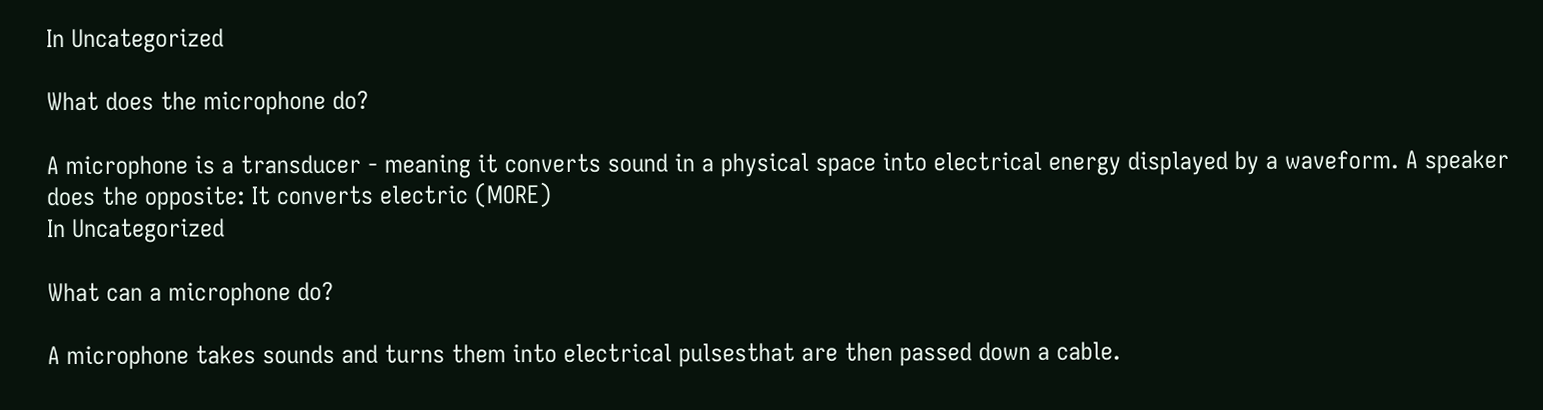In Uncategorized

What does the microphone do?

A microphone is a transducer - meaning it converts sound in a physical space into electrical energy displayed by a waveform. A speaker does the opposite: It converts electric (MORE)
In Uncategorized

What can a microphone do?

A microphone takes sounds and turns them into electrical pulsesthat are then passed down a cable.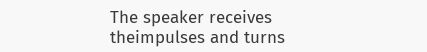The speaker receives theimpulses and turns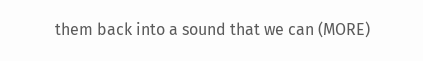them back into a sound that we can (MORE)